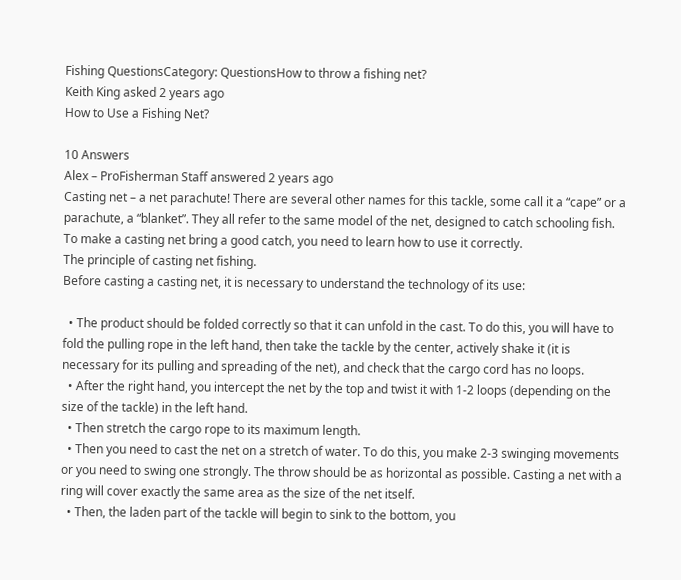Fishing QuestionsCategory: QuestionsHow to throw a fishing net?
Keith King asked 2 years ago
How to Use a Fishing Net?

10 Answers
Alex – ProFisherman Staff answered 2 years ago
Casting net – a net parachute! There are several other names for this tackle, some call it a “cape” or a parachute, a “blanket”. They all refer to the same model of the net, designed to catch schooling fish. To make a casting net bring a good catch, you need to learn how to use it correctly.
The principle of casting net fishing.
Before casting a casting net, it is necessary to understand the technology of its use:

  • The product should be folded correctly so that it can unfold in the cast. To do this, you will have to fold the pulling rope in the left hand, then take the tackle by the center, actively shake it (it is necessary for its pulling and spreading of the net), and check that the cargo cord has no loops.
  • After the right hand, you intercept the net by the top and twist it with 1-2 loops (depending on the size of the tackle) in the left hand.
  • Then stretch the cargo rope to its maximum length.
  • Then you need to cast the net on a stretch of water. To do this, you make 2-3 swinging movements or you need to swing one strongly. The throw should be as horizontal as possible. Casting a net with a ring will cover exactly the same area as the size of the net itself.
  • Then, the laden part of the tackle will begin to sink to the bottom, you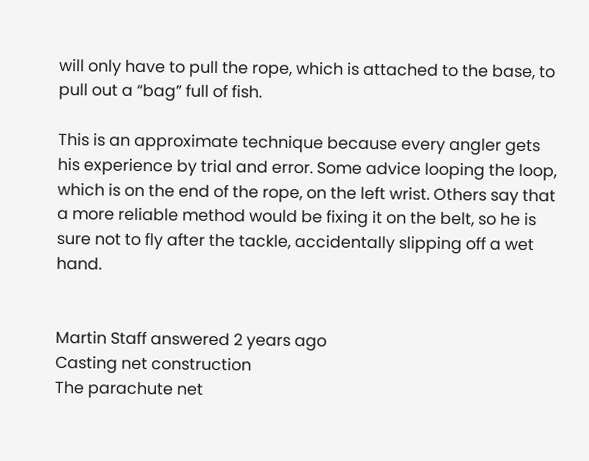will only have to pull the rope, which is attached to the base, to pull out a “bag” full of fish.

This is an approximate technique because every angler gets his experience by trial and error. Some advice looping the loop, which is on the end of the rope, on the left wrist. Others say that a more reliable method would be fixing it on the belt, so he is sure not to fly after the tackle, accidentally slipping off a wet hand.


Martin Staff answered 2 years ago
Casting net construction
The parachute net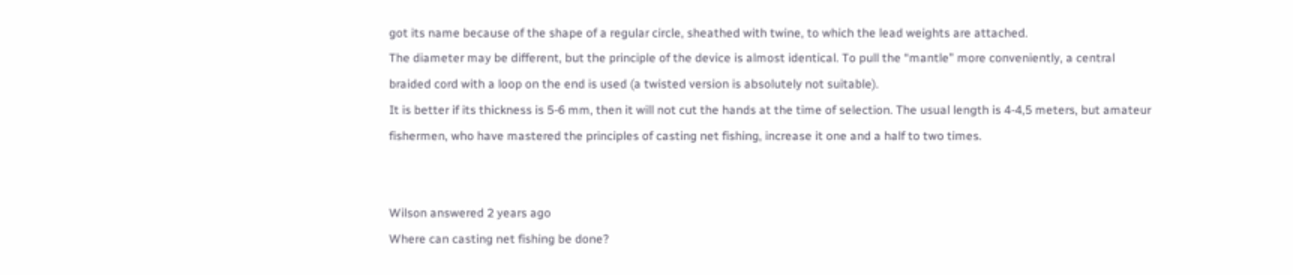got its name because of the shape of a regular circle, sheathed with twine, to which the lead weights are attached.
The diameter may be different, but the principle of the device is almost identical. To pull the “mantle” more conveniently, a central braided cord with a loop on the end is used (a twisted version is absolutely not suitable).
It is better if its thickness is 5-6 mm, then it will not cut the hands at the time of selection. The usual length is 4-4,5 meters, but amateur fishermen, who have mastered the principles of casting net fishing, increase it one and a half to two times.


Wilson answered 2 years ago
Where can casting net fishing be done?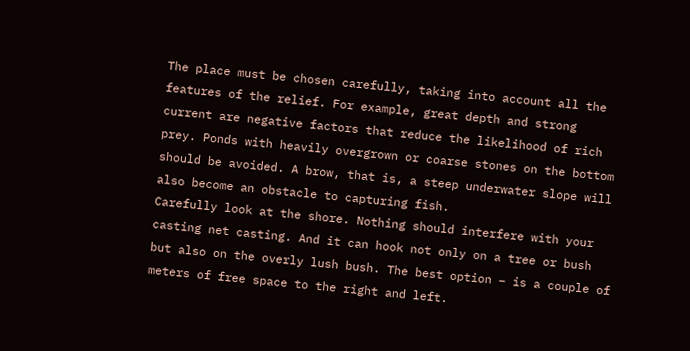The place must be chosen carefully, taking into account all the features of the relief. For example, great depth and strong current are negative factors that reduce the likelihood of rich prey. Ponds with heavily overgrown or coarse stones on the bottom should be avoided. A brow, that is, a steep underwater slope will also become an obstacle to capturing fish.
Carefully look at the shore. Nothing should interfere with your casting net casting. And it can hook not only on a tree or bush but also on the overly lush bush. The best option – is a couple of meters of free space to the right and left.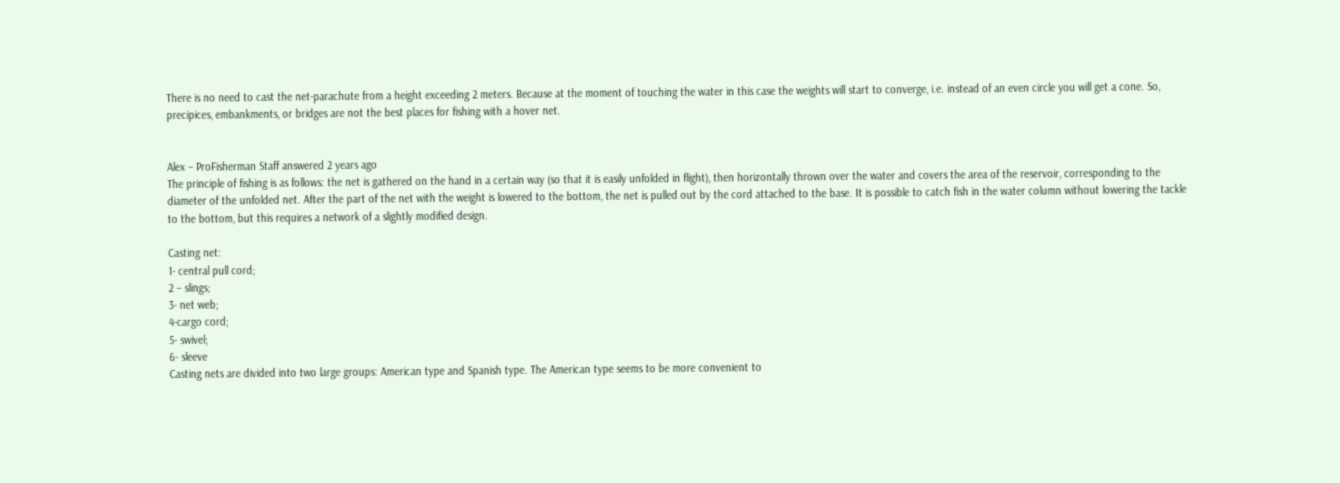There is no need to cast the net-parachute from a height exceeding 2 meters. Because at the moment of touching the water in this case the weights will start to converge, i.e. instead of an even circle you will get a cone. So, precipices, embankments, or bridges are not the best places for fishing with a hover net.


Alex – ProFisherman Staff answered 2 years ago
The principle of fishing is as follows: the net is gathered on the hand in a certain way (so that it is easily unfolded in flight), then horizontally thrown over the water and covers the area of the reservoir, corresponding to the diameter of the unfolded net. After the part of the net with the weight is lowered to the bottom, the net is pulled out by the cord attached to the base. It is possible to catch fish in the water column without lowering the tackle to the bottom, but this requires a network of a slightly modified design.

Casting net:
1- central pull cord;
2 – slings;
3- net web;
4-cargo cord;
5- swivel;
6- sleeve
Casting nets are divided into two large groups: American type and Spanish type. The American type seems to be more convenient to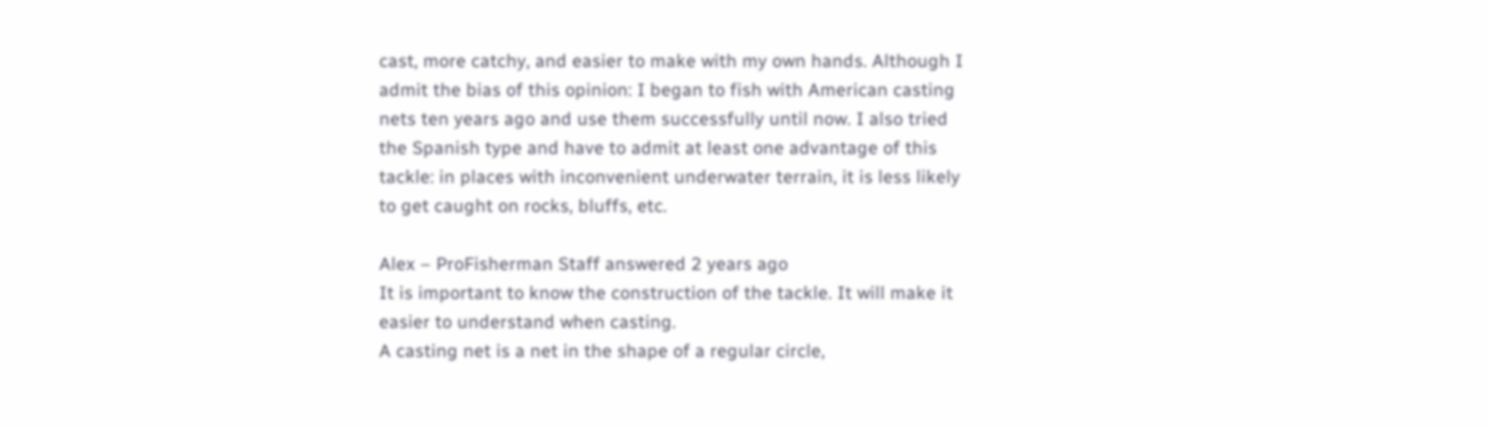cast, more catchy, and easier to make with my own hands. Although I admit the bias of this opinion: I began to fish with American casting nets ten years ago and use them successfully until now. I also tried the Spanish type and have to admit at least one advantage of this tackle: in places with inconvenient underwater terrain, it is less likely to get caught on rocks, bluffs, etc.

Alex – ProFisherman Staff answered 2 years ago
It is important to know the construction of the tackle. It will make it easier to understand when casting.
A casting net is a net in the shape of a regular circle,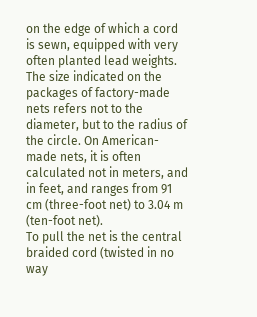on the edge of which a cord is sewn, equipped with very often planted lead weights.
The size indicated on the packages of factory-made nets refers not to the diameter, but to the radius of the circle. On American-made nets, it is often calculated not in meters, and in feet, and ranges from 91 cm (three-foot net) to 3.04 m (ten-foot net).
To pull the net is the central braided cord (twisted in no way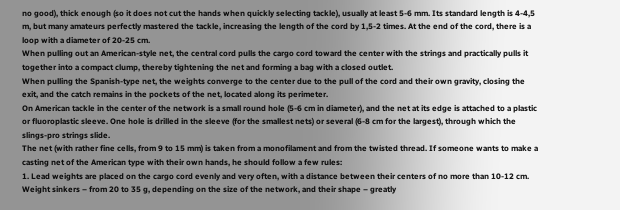no good), thick enough (so it does not cut the hands when quickly selecting tackle), usually at least 5-6 mm. Its standard length is 4-4,5 m, but many amateurs perfectly mastered the tackle, increasing the length of the cord by 1,5-2 times. At the end of the cord, there is a loop with a diameter of 20-25 cm.
When pulling out an American-style net, the central cord pulls the cargo cord toward the center with the strings and practically pulls it together into a compact clump, thereby tightening the net and forming a bag with a closed outlet.
When pulling the Spanish-type net, the weights converge to the center due to the pull of the cord and their own gravity, closing the exit, and the catch remains in the pockets of the net, located along its perimeter.
On American tackle in the center of the network is a small round hole (5-6 cm in diameter), and the net at its edge is attached to a plastic or fluoroplastic sleeve. One hole is drilled in the sleeve (for the smallest nets) or several (6-8 cm for the largest), through which the slings-pro strings slide.
The net (with rather fine cells, from 9 to 15 mm) is taken from a monofilament and from the twisted thread. If someone wants to make a casting net of the American type with their own hands, he should follow a few rules:
1. Lead weights are placed on the cargo cord evenly and very often, with a distance between their centers of no more than 10-12 cm. Weight sinkers – from 20 to 35 g, depending on the size of the network, and their shape – greatly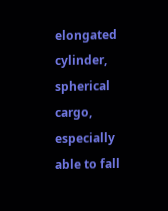elongated cylinder, spherical cargo, especially able to fall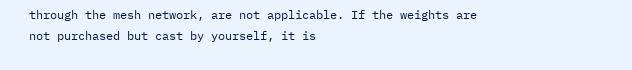through the mesh network, are not applicable. If the weights are not purchased but cast by yourself, it is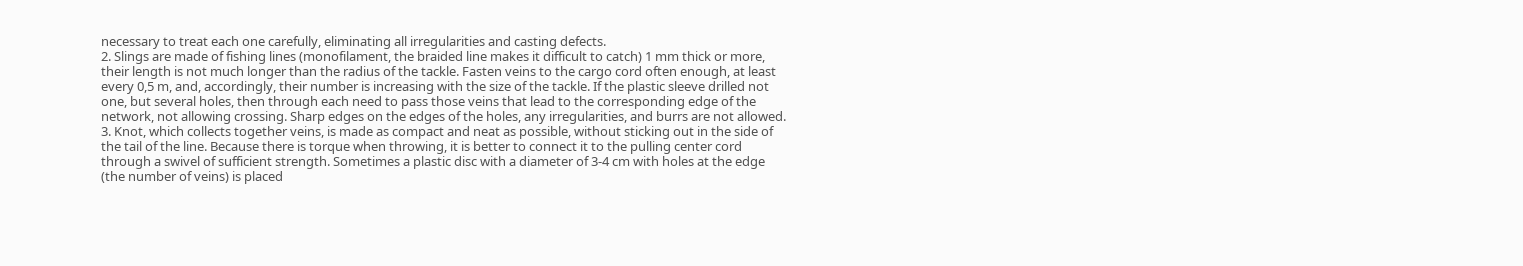necessary to treat each one carefully, eliminating all irregularities and casting defects.
2. Slings are made of fishing lines (monofilament, the braided line makes it difficult to catch) 1 mm thick or more, their length is not much longer than the radius of the tackle. Fasten veins to the cargo cord often enough, at least every 0,5 m, and, accordingly, their number is increasing with the size of the tackle. If the plastic sleeve drilled not one, but several holes, then through each need to pass those veins that lead to the corresponding edge of the network, not allowing crossing. Sharp edges on the edges of the holes, any irregularities, and burrs are not allowed.
3. Knot, which collects together veins, is made as compact and neat as possible, without sticking out in the side of the tail of the line. Because there is torque when throwing, it is better to connect it to the pulling center cord through a swivel of sufficient strength. Sometimes a plastic disc with a diameter of 3-4 cm with holes at the edge (the number of veins) is placed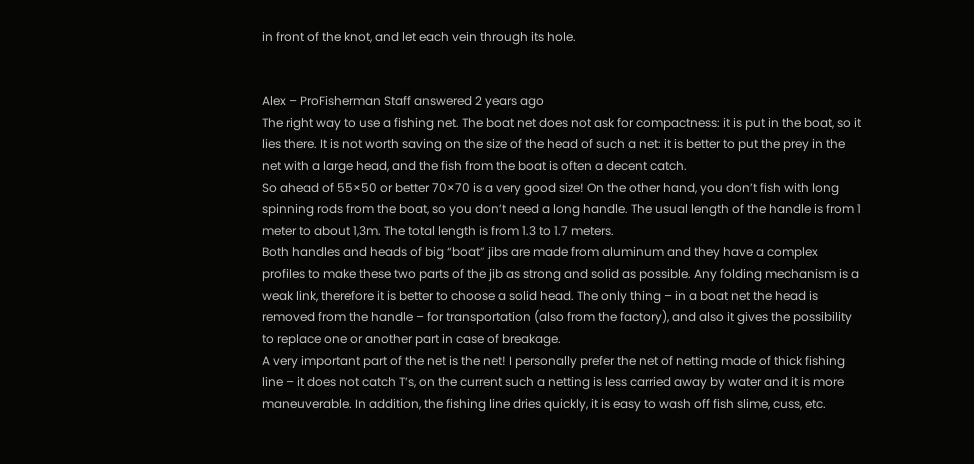in front of the knot, and let each vein through its hole.


Alex – ProFisherman Staff answered 2 years ago
The right way to use a fishing net. The boat net does not ask for compactness: it is put in the boat, so it lies there. It is not worth saving on the size of the head of such a net: it is better to put the prey in the net with a large head, and the fish from the boat is often a decent catch.
So ahead of 55×50 or better 70×70 is a very good size! On the other hand, you don’t fish with long spinning rods from the boat, so you don’t need a long handle. The usual length of the handle is from 1 meter to about 1,3m. The total length is from 1.3 to 1.7 meters.
Both handles and heads of big “boat” jibs are made from aluminum and they have a complex profiles to make these two parts of the jib as strong and solid as possible. Any folding mechanism is a weak link, therefore it is better to choose a solid head. The only thing – in a boat net the head is removed from the handle – for transportation (also from the factory), and also it gives the possibility to replace one or another part in case of breakage.
A very important part of the net is the net! I personally prefer the net of netting made of thick fishing line – it does not catch T’s, on the current such a netting is less carried away by water and it is more maneuverable. In addition, the fishing line dries quickly, it is easy to wash off fish slime, cuss, etc.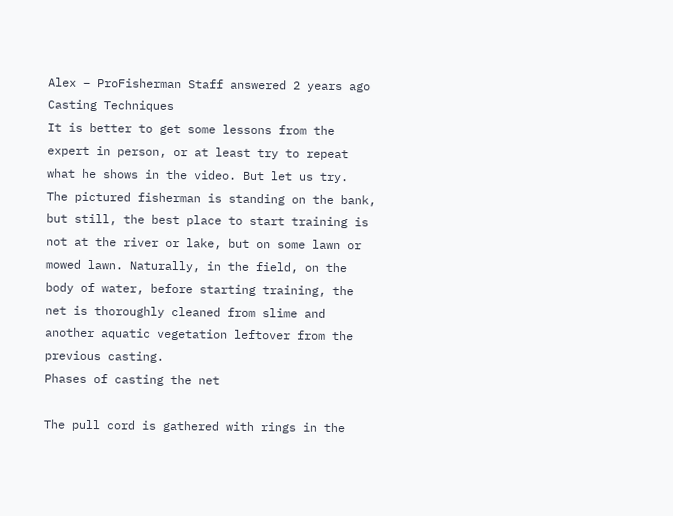Alex – ProFisherman Staff answered 2 years ago
Casting Techniques
It is better to get some lessons from the expert in person, or at least try to repeat what he shows in the video. But let us try.
The pictured fisherman is standing on the bank, but still, the best place to start training is not at the river or lake, but on some lawn or mowed lawn. Naturally, in the field, on the body of water, before starting training, the net is thoroughly cleaned from slime and another aquatic vegetation leftover from the previous casting.
Phases of casting the net

The pull cord is gathered with rings in the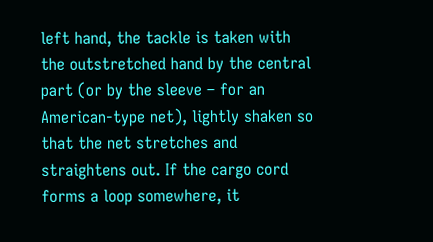left hand, the tackle is taken with the outstretched hand by the central part (or by the sleeve – for an American-type net), lightly shaken so that the net stretches and straightens out. If the cargo cord forms a loop somewhere, it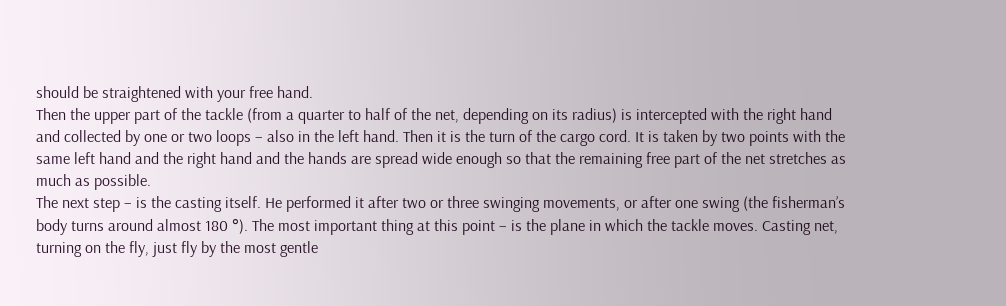should be straightened with your free hand.
Then the upper part of the tackle (from a quarter to half of the net, depending on its radius) is intercepted with the right hand and collected by one or two loops – also in the left hand. Then it is the turn of the cargo cord. It is taken by two points with the same left hand and the right hand and the hands are spread wide enough so that the remaining free part of the net stretches as much as possible.
The next step – is the casting itself. He performed it after two or three swinging movements, or after one swing (the fisherman’s body turns around almost 180 °). The most important thing at this point – is the plane in which the tackle moves. Casting net, turning on the fly, just fly by the most gentle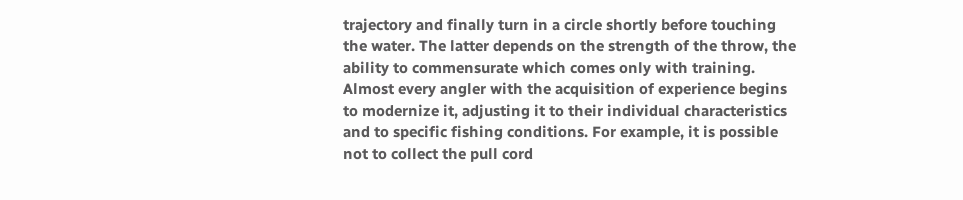trajectory and finally turn in a circle shortly before touching the water. The latter depends on the strength of the throw, the ability to commensurate which comes only with training.
Almost every angler with the acquisition of experience begins to modernize it, adjusting it to their individual characteristics and to specific fishing conditions. For example, it is possible not to collect the pull cord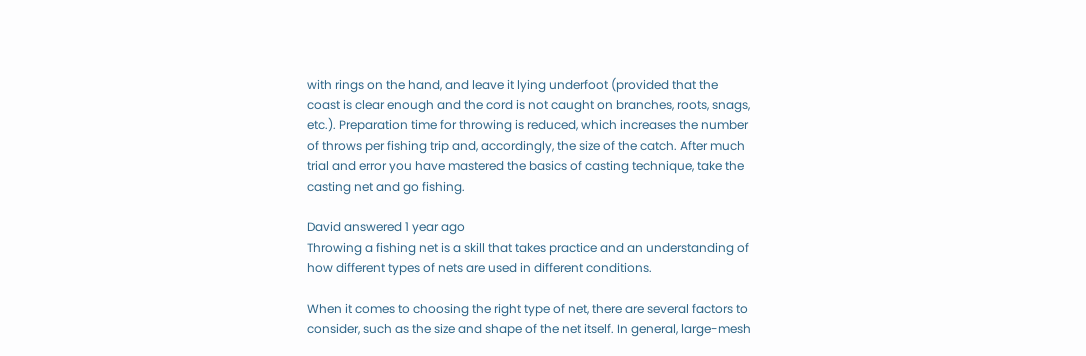with rings on the hand, and leave it lying underfoot (provided that the coast is clear enough and the cord is not caught on branches, roots, snags, etc.). Preparation time for throwing is reduced, which increases the number of throws per fishing trip and, accordingly, the size of the catch. After much trial and error you have mastered the basics of casting technique, take the casting net and go fishing.

David answered 1 year ago
Throwing a fishing net is a skill that takes practice and an understanding of how different types of nets are used in different conditions.

When it comes to choosing the right type of net, there are several factors to consider, such as the size and shape of the net itself. In general, large-mesh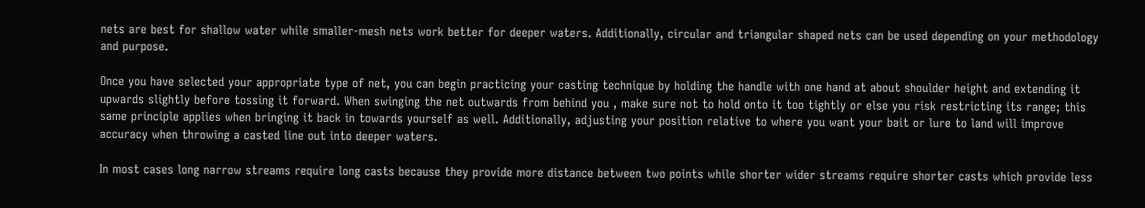nets are best for shallow water while smaller-mesh nets work better for deeper waters. Additionally, circular and triangular shaped nets can be used depending on your methodology and purpose.

Once you have selected your appropriate type of net, you can begin practicing your casting technique by holding the handle with one hand at about shoulder height and extending it upwards slightly before tossing it forward. When swinging the net outwards from behind you , make sure not to hold onto it too tightly or else you risk restricting its range; this same principle applies when bringing it back in towards yourself as well. Additionally, adjusting your position relative to where you want your bait or lure to land will improve accuracy when throwing a casted line out into deeper waters.

In most cases long narrow streams require long casts because they provide more distance between two points while shorter wider streams require shorter casts which provide less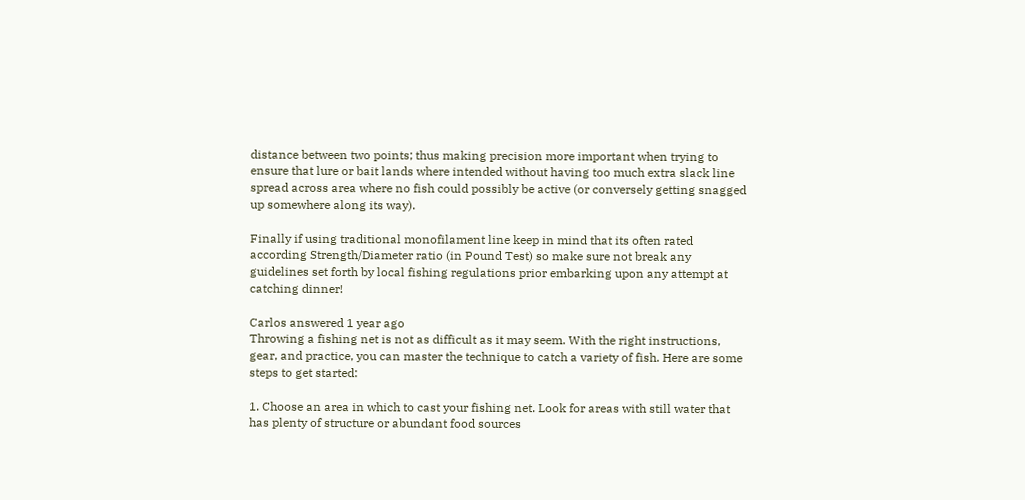distance between two points; thus making precision more important when trying to ensure that lure or bait lands where intended without having too much extra slack line spread across area where no fish could possibly be active (or conversely getting snagged up somewhere along its way).

Finally if using traditional monofilament line keep in mind that its often rated according Strength/Diameter ratio (in Pound Test) so make sure not break any guidelines set forth by local fishing regulations prior embarking upon any attempt at catching dinner!

Carlos answered 1 year ago
Throwing a fishing net is not as difficult as it may seem. With the right instructions, gear, and practice, you can master the technique to catch a variety of fish. Here are some steps to get started:

1. Choose an area in which to cast your fishing net. Look for areas with still water that has plenty of structure or abundant food sources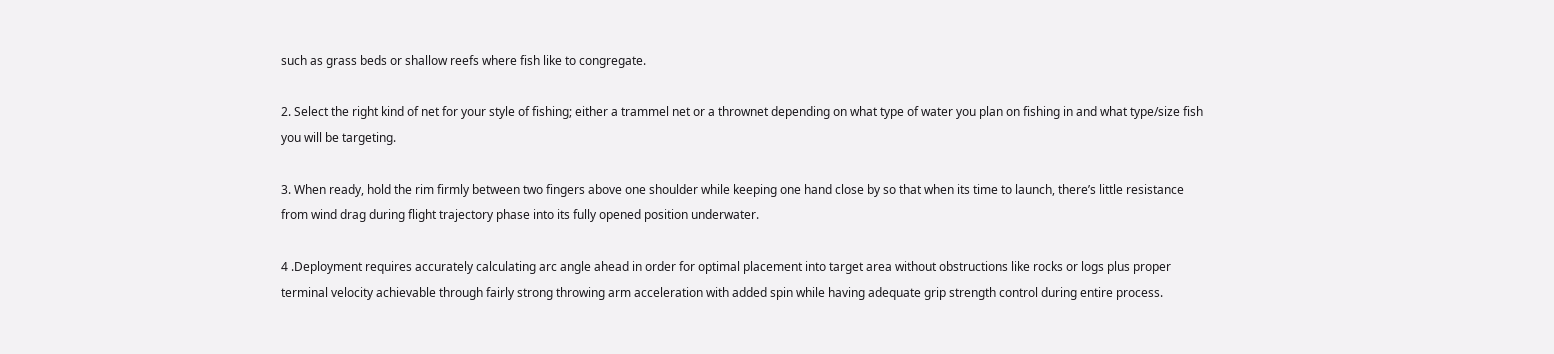such as grass beds or shallow reefs where fish like to congregate.

2. Select the right kind of net for your style of fishing; either a trammel net or a thrownet depending on what type of water you plan on fishing in and what type/size fish you will be targeting.

3. When ready, hold the rim firmly between two fingers above one shoulder while keeping one hand close by so that when its time to launch, there’s little resistance from wind drag during flight trajectory phase into its fully opened position underwater.

4 .Deployment requires accurately calculating arc angle ahead in order for optimal placement into target area without obstructions like rocks or logs plus proper terminal velocity achievable through fairly strong throwing arm acceleration with added spin while having adequate grip strength control during entire process.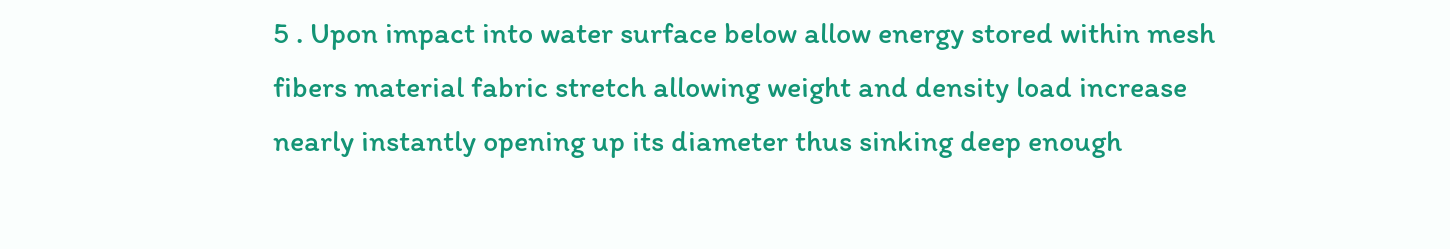5 . Upon impact into water surface below allow energy stored within mesh fibers material fabric stretch allowing weight and density load increase nearly instantly opening up its diameter thus sinking deep enough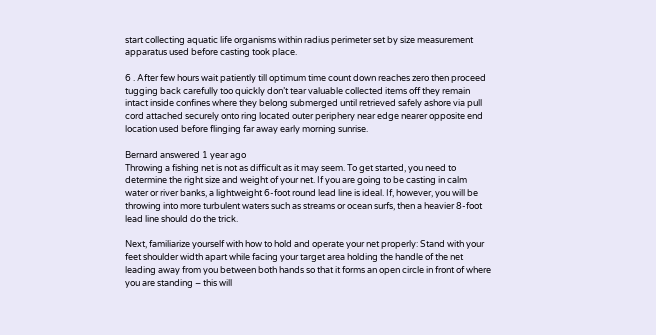start collecting aquatic life organisms within radius perimeter set by size measurement apparatus used before casting took place.

6 . After few hours wait patiently till optimum time count down reaches zero then proceed tugging back carefully too quickly don’t tear valuable collected items off they remain intact inside confines where they belong submerged until retrieved safely ashore via pull cord attached securely onto ring located outer periphery near edge nearer opposite end location used before flinging far away early morning sunrise.

Bernard answered 1 year ago
Throwing a fishing net is not as difficult as it may seem. To get started, you need to determine the right size and weight of your net. If you are going to be casting in calm water or river banks, a lightweight 6-foot round lead line is ideal. If, however, you will be throwing into more turbulent waters such as streams or ocean surfs, then a heavier 8-foot lead line should do the trick.

Next, familiarize yourself with how to hold and operate your net properly: Stand with your feet shoulder width apart while facing your target area holding the handle of the net leading away from you between both hands so that it forms an open circle in front of where you are standing – this will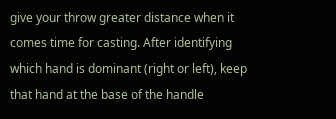give your throw greater distance when it comes time for casting. After identifying which hand is dominant (right or left), keep that hand at the base of the handle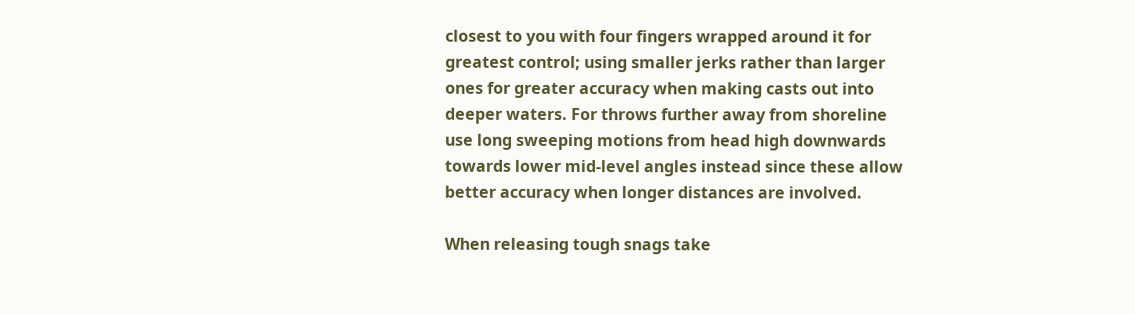closest to you with four fingers wrapped around it for greatest control; using smaller jerks rather than larger ones for greater accuracy when making casts out into deeper waters. For throws further away from shoreline use long sweeping motions from head high downwards towards lower mid-level angles instead since these allow better accuracy when longer distances are involved.

When releasing tough snags take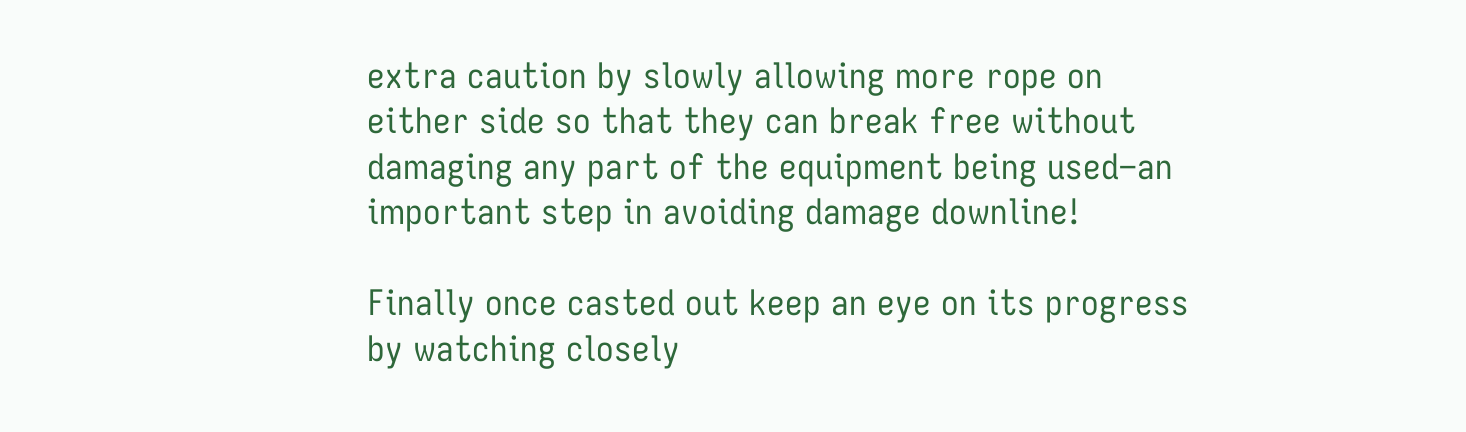extra caution by slowly allowing more rope on either side so that they can break free without damaging any part of the equipment being used–an important step in avoiding damage downline!

Finally once casted out keep an eye on its progress by watching closely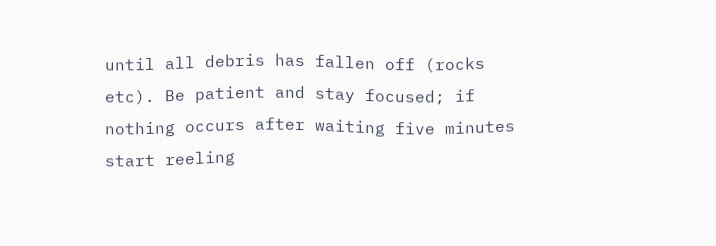until all debris has fallen off (rocks etc). Be patient and stay focused; if nothing occurs after waiting five minutes start reeling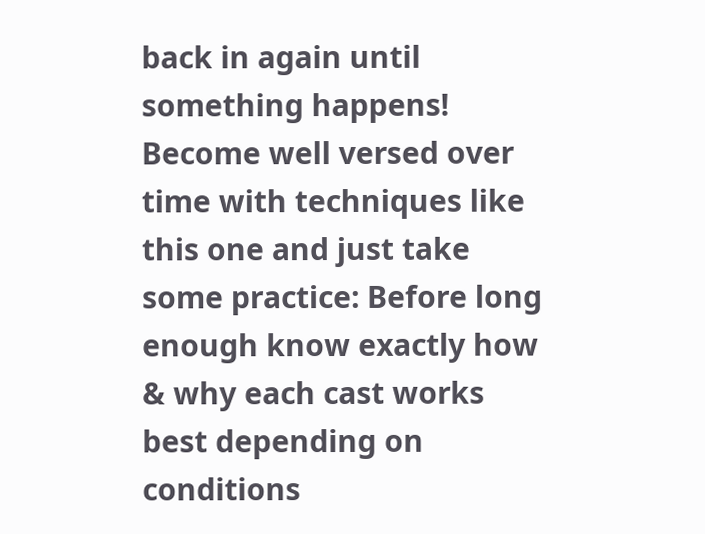back in again until something happens! Become well versed over time with techniques like this one and just take some practice: Before long enough know exactly how & why each cast works best depending on conditions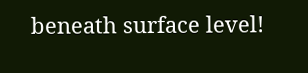beneath surface level!